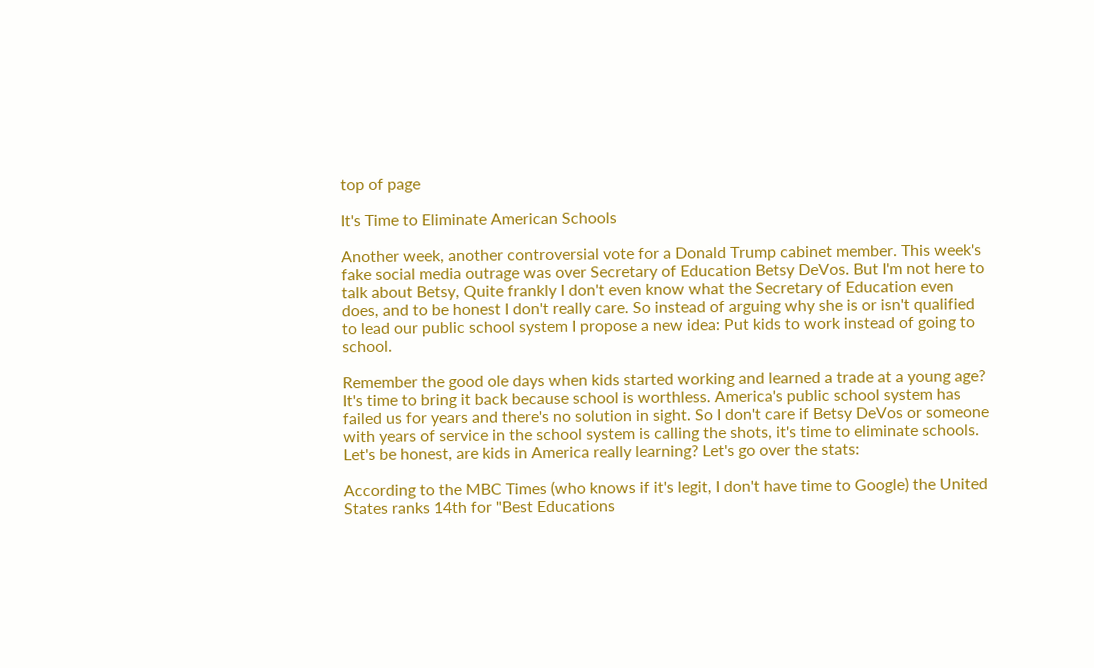top of page

It's Time to Eliminate American Schools

Another week, another controversial vote for a Donald Trump cabinet member. This week's fake social media outrage was over Secretary of Education Betsy DeVos. But I'm not here to talk about Betsy, Quite frankly I don't even know what the Secretary of Education even does, and to be honest I don't really care. So instead of arguing why she is or isn't qualified to lead our public school system I propose a new idea: Put kids to work instead of going to school.

Remember the good ole days when kids started working and learned a trade at a young age? It's time to bring it back because school is worthless. America's public school system has failed us for years and there's no solution in sight. So I don't care if Betsy DeVos or someone with years of service in the school system is calling the shots, it's time to eliminate schools. Let's be honest, are kids in America really learning? Let's go over the stats:

According to the MBC Times (who knows if it's legit, I don't have time to Google) the United States ranks 14th for "Best Educations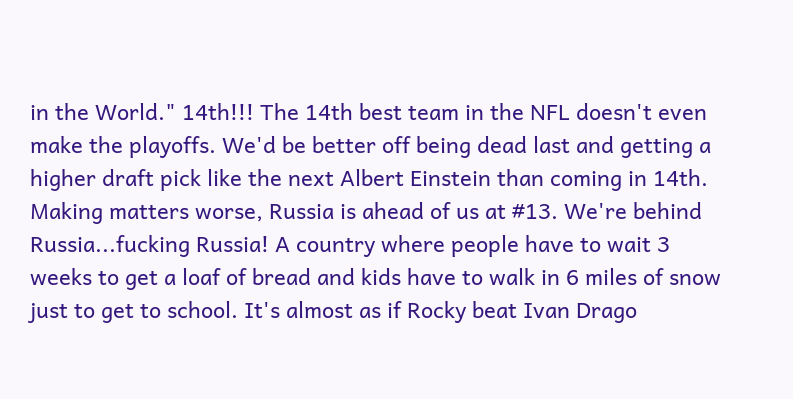in the World." 14th!!! The 14th best team in the NFL doesn't even make the playoffs. We'd be better off being dead last and getting a higher draft pick like the next Albert Einstein than coming in 14th. Making matters worse, Russia is ahead of us at #13. We're behind Russia...fucking Russia! A country where people have to wait 3 weeks to get a loaf of bread and kids have to walk in 6 miles of snow just to get to school. It's almost as if Rocky beat Ivan Drago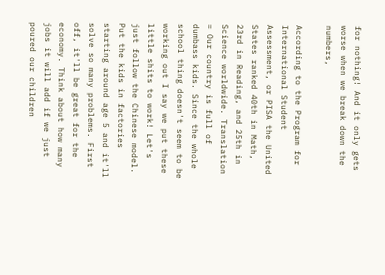for nothing! And it only gets worse when we break down the numbers,

According to the Program for International Student Assessment, or PISA the United States ranked 40th in Math, 23rd in Reading, and 25th in Science worldwide. Translation = Our country is full of dumbass kids. Since the whole school thing doesn't seem to be working out I say we put these little shits to work! Let's just follow the Chinese model. Put the kids in factories starting around age 5 and it'll solve so many problems. First off, it'll be great for the economy. Think about how many jobs it will add if we just poured our children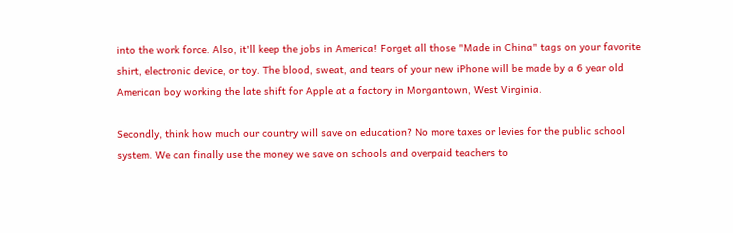into the work force. Also, it'll keep the jobs in America! Forget all those "Made in China" tags on your favorite shirt, electronic device, or toy. The blood, sweat, and tears of your new iPhone will be made by a 6 year old American boy working the late shift for Apple at a factory in Morgantown, West Virginia.

Secondly, think how much our country will save on education? No more taxes or levies for the public school system. We can finally use the money we save on schools and overpaid teachers to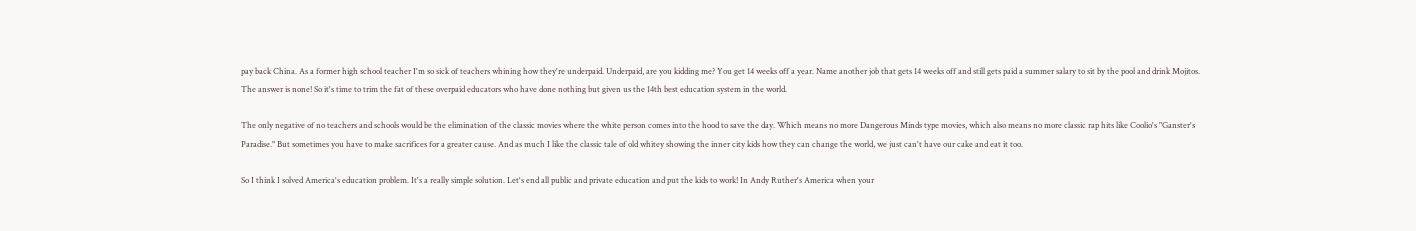pay back China. As a former high school teacher I'm so sick of teachers whining how they're underpaid. Underpaid, are you kidding me? You get 14 weeks off a year. Name another job that gets 14 weeks off and still gets paid a summer salary to sit by the pool and drink Mojitos. The answer is none! So it's time to trim the fat of these overpaid educators who have done nothing but given us the 14th best education system in the world.

The only negative of no teachers and schools would be the elimination of the classic movies where the white person comes into the hood to save the day. Which means no more Dangerous Minds type movies, which also means no more classic rap hits like Coolio's "Ganster's Paradise." But sometimes you have to make sacrifices for a greater cause. And as much I like the classic tale of old whitey showing the inner city kids how they can change the world, we just can't have our cake and eat it too.

So I think I solved America's education problem. It's a really simple solution. Let's end all public and private education and put the kids to work! In Andy Ruther's America when your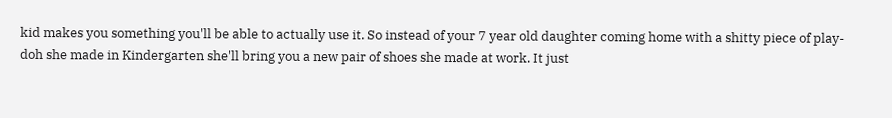kid makes you something you'll be able to actually use it. So instead of your 7 year old daughter coming home with a shitty piece of play-doh she made in Kindergarten she'll bring you a new pair of shoes she made at work. It just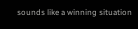sounds like a winning situation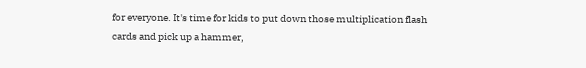for everyone. It's time for kids to put down those multiplication flash cards and pick up a hammer,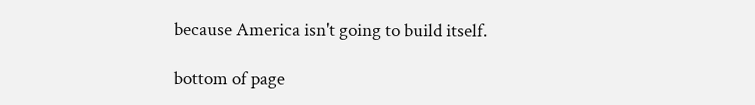because America isn't going to build itself.

bottom of page